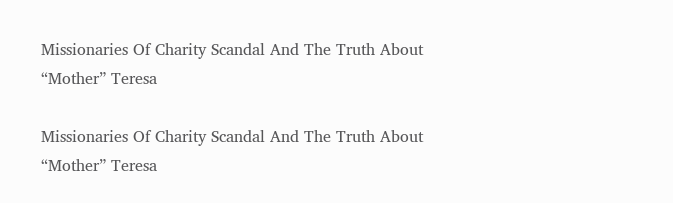Missionaries Of Charity Scandal And The Truth About “Mother” Teresa

Missionaries Of Charity Scandal And The Truth About “Mother” Teresa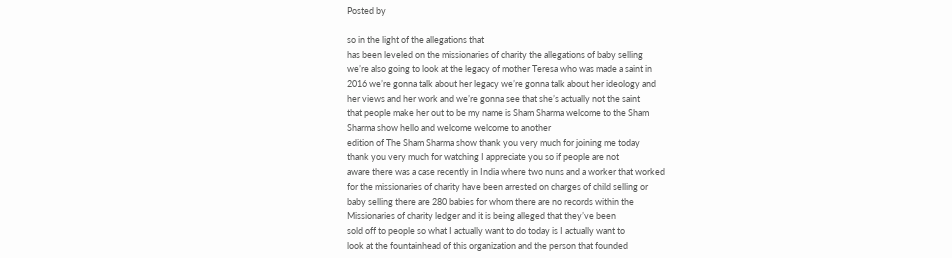Posted by

so in the light of the allegations that
has been leveled on the missionaries of charity the allegations of baby selling
we’re also going to look at the legacy of mother Teresa who was made a saint in
2016 we’re gonna talk about her legacy we’re gonna talk about her ideology and
her views and her work and we’re gonna see that she’s actually not the saint
that people make her out to be my name is Sham Sharma welcome to the Sham
Sharma show hello and welcome welcome to another
edition of The Sham Sharma show thank you very much for joining me today
thank you very much for watching I appreciate you so if people are not
aware there was a case recently in India where two nuns and a worker that worked
for the missionaries of charity have been arrested on charges of child selling or
baby selling there are 280 babies for whom there are no records within the
Missionaries of charity ledger and it is being alleged that they’ve been
sold off to people so what I actually want to do today is I actually want to
look at the fountainhead of this organization and the person that founded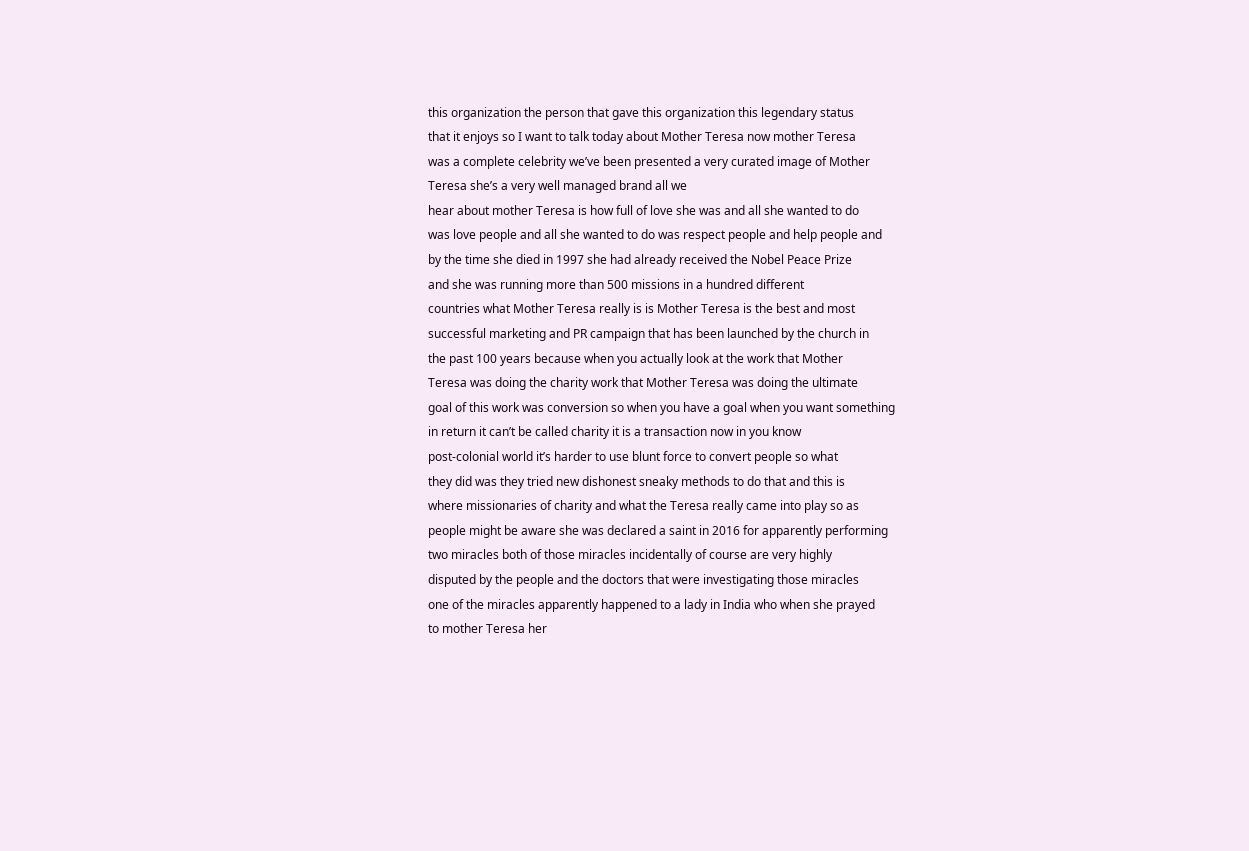this organization the person that gave this organization this legendary status
that it enjoys so I want to talk today about Mother Teresa now mother Teresa
was a complete celebrity we’ve been presented a very curated image of Mother
Teresa she’s a very well managed brand all we
hear about mother Teresa is how full of love she was and all she wanted to do
was love people and all she wanted to do was respect people and help people and
by the time she died in 1997 she had already received the Nobel Peace Prize
and she was running more than 500 missions in a hundred different
countries what Mother Teresa really is is Mother Teresa is the best and most
successful marketing and PR campaign that has been launched by the church in
the past 100 years because when you actually look at the work that Mother
Teresa was doing the charity work that Mother Teresa was doing the ultimate
goal of this work was conversion so when you have a goal when you want something
in return it can’t be called charity it is a transaction now in you know
post-colonial world it’s harder to use blunt force to convert people so what
they did was they tried new dishonest sneaky methods to do that and this is
where missionaries of charity and what the Teresa really came into play so as
people might be aware she was declared a saint in 2016 for apparently performing
two miracles both of those miracles incidentally of course are very highly
disputed by the people and the doctors that were investigating those miracles
one of the miracles apparently happened to a lady in India who when she prayed
to mother Teresa her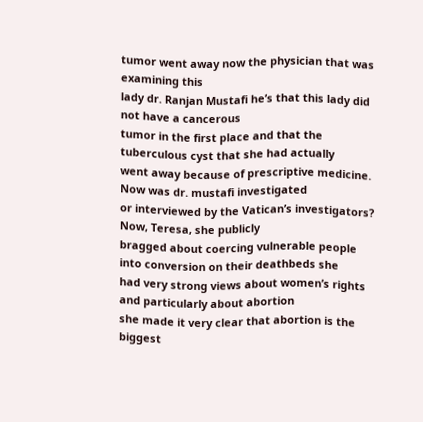tumor went away now the physician that was examining this
lady dr. Ranjan Mustafi he’s that this lady did not have a cancerous
tumor in the first place and that the tuberculous cyst that she had actually
went away because of prescriptive medicine. Now was dr. mustafi investigated
or interviewed by the Vatican’s investigators? Now, Teresa, she publicly
bragged about coercing vulnerable people into conversion on their deathbeds she
had very strong views about women’s rights and particularly about abortion
she made it very clear that abortion is the biggest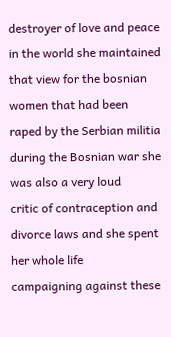destroyer of love and peace
in the world she maintained that view for the bosnian women that had been
raped by the Serbian militia during the Bosnian war she was also a very loud
critic of contraception and divorce laws and she spent her whole life
campaigning against these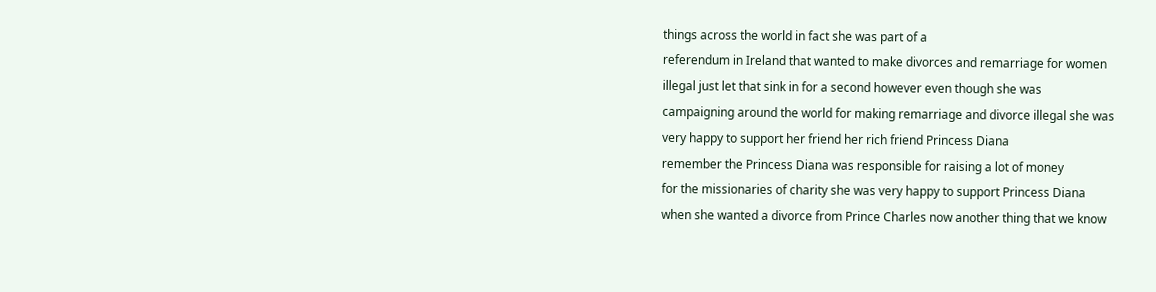things across the world in fact she was part of a
referendum in Ireland that wanted to make divorces and remarriage for women
illegal just let that sink in for a second however even though she was
campaigning around the world for making remarriage and divorce illegal she was
very happy to support her friend her rich friend Princess Diana
remember the Princess Diana was responsible for raising a lot of money
for the missionaries of charity she was very happy to support Princess Diana
when she wanted a divorce from Prince Charles now another thing that we know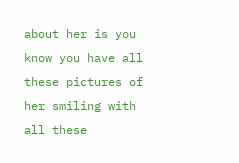about her is you know you have all these pictures of her smiling with all these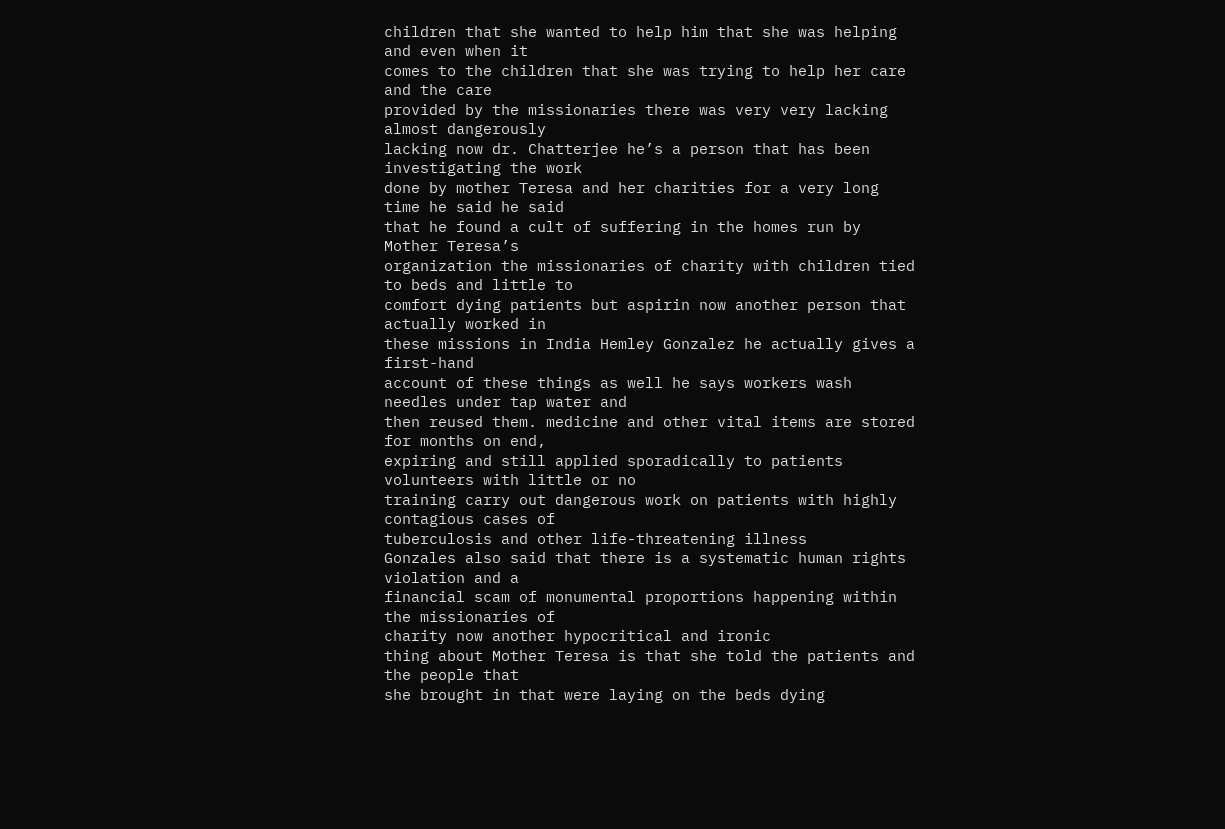children that she wanted to help him that she was helping and even when it
comes to the children that she was trying to help her care and the care
provided by the missionaries there was very very lacking almost dangerously
lacking now dr. Chatterjee he’s a person that has been investigating the work
done by mother Teresa and her charities for a very long time he said he said
that he found a cult of suffering in the homes run by Mother Teresa’s
organization the missionaries of charity with children tied to beds and little to
comfort dying patients but aspirin now another person that actually worked in
these missions in India Hemley Gonzalez he actually gives a first-hand
account of these things as well he says workers wash needles under tap water and
then reused them. medicine and other vital items are stored for months on end,
expiring and still applied sporadically to patients volunteers with little or no
training carry out dangerous work on patients with highly contagious cases of
tuberculosis and other life-threatening illness
Gonzales also said that there is a systematic human rights violation and a
financial scam of monumental proportions happening within the missionaries of
charity now another hypocritical and ironic
thing about Mother Teresa is that she told the patients and the people that
she brought in that were laying on the beds dying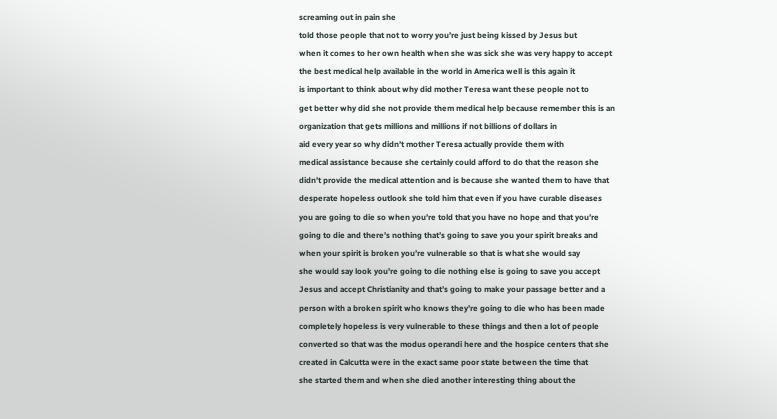screaming out in pain she
told those people that not to worry you’re just being kissed by Jesus but
when it comes to her own health when she was sick she was very happy to accept
the best medical help available in the world in America well is this again it
is important to think about why did mother Teresa want these people not to
get better why did she not provide them medical help because remember this is an
organization that gets millions and millions if not billions of dollars in
aid every year so why didn’t mother Teresa actually provide them with
medical assistance because she certainly could afford to do that the reason she
didn’t provide the medical attention and is because she wanted them to have that
desperate hopeless outlook she told him that even if you have curable diseases
you are going to die so when you’re told that you have no hope and that you’re
going to die and there’s nothing that’s going to save you your spirit breaks and
when your spirit is broken you’re vulnerable so that is what she would say
she would say look you’re going to die nothing else is going to save you accept
Jesus and accept Christianity and that’s going to make your passage better and a
person with a broken spirit who knows they’re going to die who has been made
completely hopeless is very vulnerable to these things and then a lot of people
converted so that was the modus operandi here and the hospice centers that she
created in Calcutta were in the exact same poor state between the time that
she started them and when she died another interesting thing about the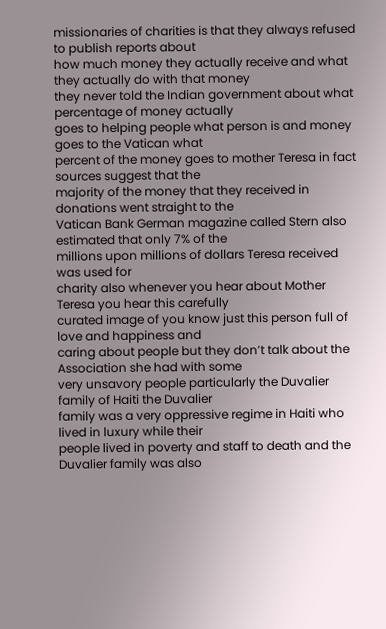missionaries of charities is that they always refused to publish reports about
how much money they actually receive and what they actually do with that money
they never told the Indian government about what percentage of money actually
goes to helping people what person is and money goes to the Vatican what
percent of the money goes to mother Teresa in fact sources suggest that the
majority of the money that they received in donations went straight to the
Vatican Bank German magazine called Stern also estimated that only 7% of the
millions upon millions of dollars Teresa received was used for
charity also whenever you hear about Mother Teresa you hear this carefully
curated image of you know just this person full of love and happiness and
caring about people but they don’t talk about the Association she had with some
very unsavory people particularly the Duvalier family of Haiti the Duvalier
family was a very oppressive regime in Haiti who lived in luxury while their
people lived in poverty and staff to death and the Duvalier family was also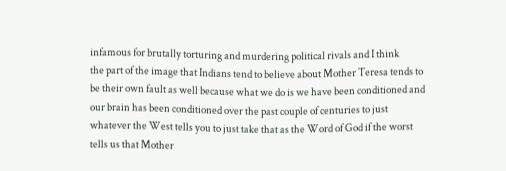infamous for brutally torturing and murdering political rivals and I think
the part of the image that Indians tend to believe about Mother Teresa tends to
be their own fault as well because what we do is we have been conditioned and
our brain has been conditioned over the past couple of centuries to just
whatever the West tells you to just take that as the Word of God if the worst
tells us that Mother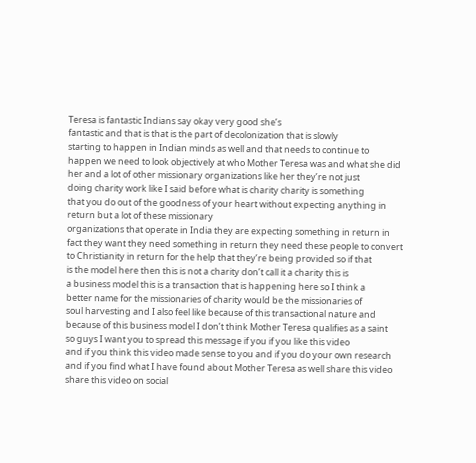Teresa is fantastic Indians say okay very good she’s
fantastic and that is that is the part of decolonization that is slowly
starting to happen in Indian minds as well and that needs to continue to
happen we need to look objectively at who Mother Teresa was and what she did
her and a lot of other missionary organizations like her they’re not just
doing charity work like I said before what is charity charity is something
that you do out of the goodness of your heart without expecting anything in
return but a lot of these missionary
organizations that operate in India they are expecting something in return in
fact they want they need something in return they need these people to convert
to Christianity in return for the help that they’re being provided so if that
is the model here then this is not a charity don’t call it a charity this is
a business model this is a transaction that is happening here so I think a
better name for the missionaries of charity would be the missionaries of
soul harvesting and I also feel like because of this transactional nature and
because of this business model I don’t think Mother Teresa qualifies as a saint
so guys I want you to spread this message if you if you like this video
and if you think this video made sense to you and if you do your own research
and if you find what I have found about Mother Teresa as well share this video
share this video on social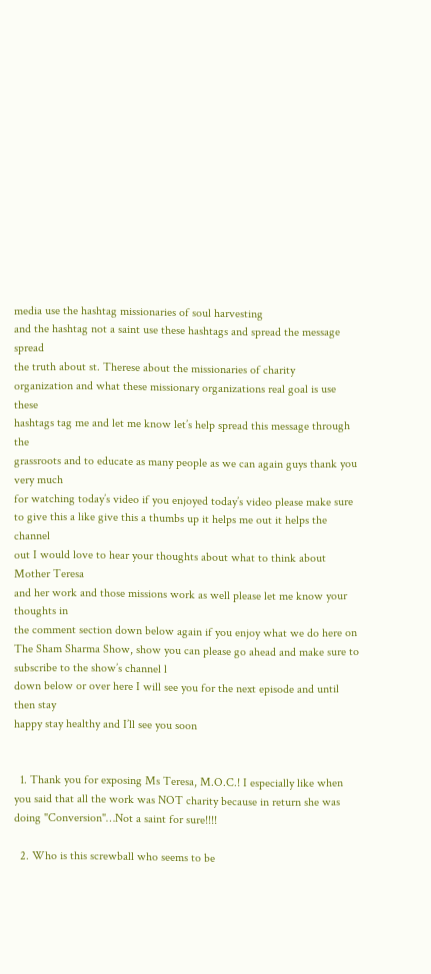media use the hashtag missionaries of soul harvesting
and the hashtag not a saint use these hashtags and spread the message spread
the truth about st. Therese about the missionaries of charity
organization and what these missionary organizations real goal is use these
hashtags tag me and let me know let’s help spread this message through the
grassroots and to educate as many people as we can again guys thank you very much
for watching today’s video if you enjoyed today’s video please make sure
to give this a like give this a thumbs up it helps me out it helps the channel
out I would love to hear your thoughts about what to think about Mother Teresa
and her work and those missions work as well please let me know your thoughts in
the comment section down below again if you enjoy what we do here on The Sham Sharma Show, show you can please go ahead and make sure to subscribe to the show’s channel l
down below or over here I will see you for the next episode and until then stay
happy stay healthy and I’ll see you soon


  1. Thank you for exposing Ms Teresa, M.O.C.! I especially like when you said that all the work was NOT charity because in return she was doing "Conversion"…Not a saint for sure!!!!

  2. Who is this screwball who seems to be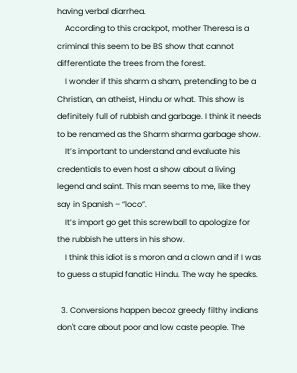having verbal diarrhea.
    According to this crackpot, mother Theresa is a criminal this seem to be BS show that cannot differentiate the trees from the forest.
    I wonder if this sharm a sham, pretending to be a Christian, an atheist, Hindu or what. This show is definitely full of rubbish and garbage. I think it needs to be renamed as the Sharm sharma garbage show.
    It’s important to understand and evaluate his credentials to even host a show about a living legend and saint. This man seems to me, like they say in Spanish – “loco”.
    It’s import go get this screwball to apologize for the rubbish he utters in his show.
    I think this idiot is s moron and a clown and if I was to guess a stupid fanatic Hindu. The way he speaks.

  3. Conversions happen becoz greedy filthy indians don't care about poor and low caste people. The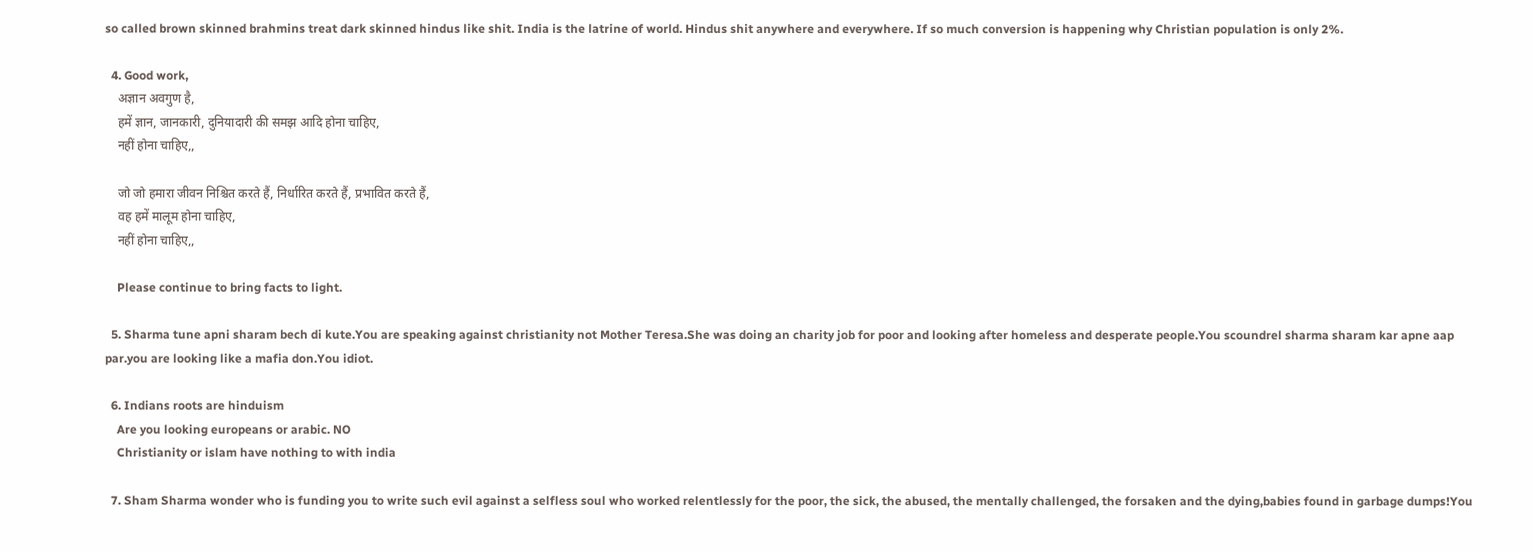so called brown skinned brahmins treat dark skinned hindus like shit. India is the latrine of world. Hindus shit anywhere and everywhere. If so much conversion is happening why Christian population is only 2%.

  4. Good work,
    अज्ञान अवगुण है,
    हमें ज्ञान, जानकारी, दुनियादारी की समझ आदि होना चाहिए,
    नहीं होना चाहिए,,

    जो जो हमारा जीवन निश्चित करते हैं, निर्धारित करते हैं, प्रभावित करते हैं,
    वह हमें मालूम होना चाहिए,
    नहीं होना चाहिए,,

    Please continue to bring facts to light.

  5. Sharma tune apni sharam bech di kute.You are speaking against christianity not Mother Teresa.She was doing an charity job for poor and looking after homeless and desperate people.You scoundrel sharma sharam kar apne aap par.you are looking like a mafia don.You idiot.

  6. Indians roots are hinduism
    Are you looking europeans or arabic. NO
    Christianity or islam have nothing to with india

  7. Sham Sharma wonder who is funding you to write such evil against a selfless soul who worked relentlessly for the poor, the sick, the abused, the mentally challenged, the forsaken and the dying,babies found in garbage dumps!You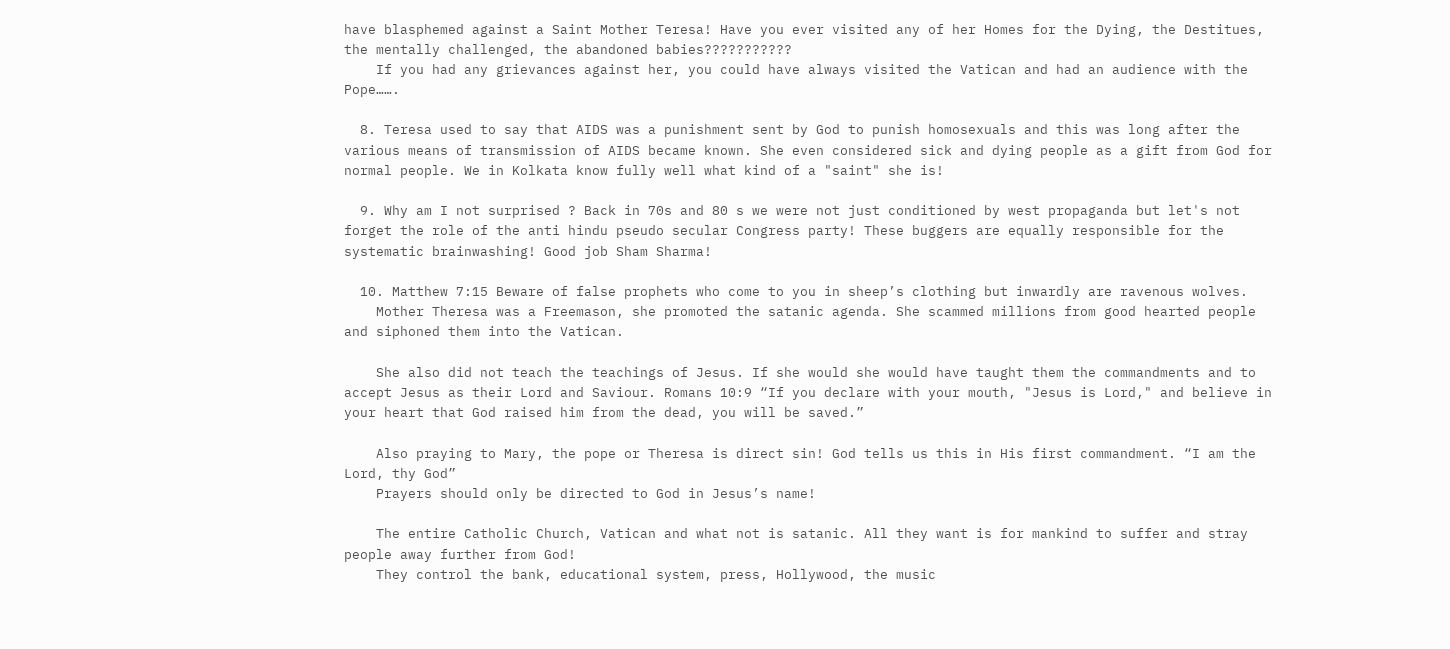have blasphemed against a Saint Mother Teresa! Have you ever visited any of her Homes for the Dying, the Destitues, the mentally challenged, the abandoned babies???????????
    If you had any grievances against her, you could have always visited the Vatican and had an audience with the Pope…….

  8. Teresa used to say that AIDS was a punishment sent by God to punish homosexuals and this was long after the various means of transmission of AIDS became known. She even considered sick and dying people as a gift from God for normal people. We in Kolkata know fully well what kind of a "saint" she is!

  9. Why am I not surprised ? Back in 70s and 80 s we were not just conditioned by west propaganda but let's not forget the role of the anti hindu pseudo secular Congress party! These buggers are equally responsible for the systematic brainwashing! Good job Sham Sharma!

  10. Matthew 7:15 Beware of false prophets who come to you in sheep’s clothing but inwardly are ravenous wolves.
    Mother Theresa was a Freemason, she promoted the satanic agenda. She scammed millions from good hearted people and siphoned them into the Vatican.

    She also did not teach the teachings of Jesus. If she would she would have taught them the commandments and to accept Jesus as their Lord and Saviour. Romans 10:9 “If you declare with your mouth, "Jesus is Lord," and believe in your heart that God raised him from the dead, you will be saved.”

    Also praying to Mary, the pope or Theresa is direct sin! God tells us this in His first commandment. “I am the Lord, thy God”
    Prayers should only be directed to God in Jesus’s name!

    The entire Catholic Church, Vatican and what not is satanic. All they want is for mankind to suffer and stray people away further from God!
    They control the bank, educational system, press, Hollywood, the music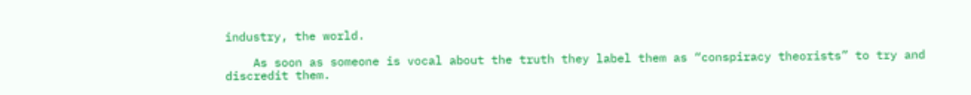industry, the world.

    As soon as someone is vocal about the truth they label them as “conspiracy theorists” to try and discredit them.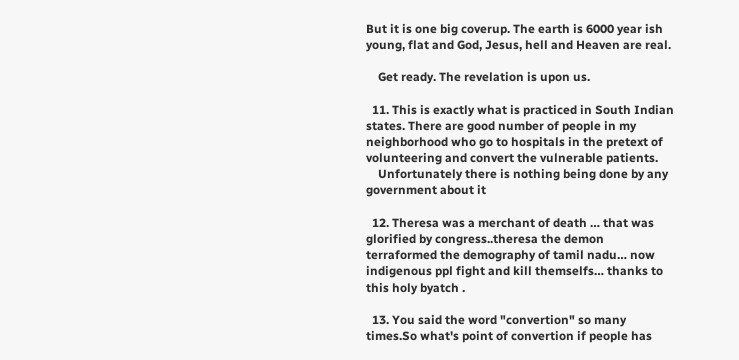But it is one big coverup. The earth is 6000 year ish young, flat and God, Jesus, hell and Heaven are real.

    Get ready. The revelation is upon us.

  11. This is exactly what is practiced in South Indian states. There are good number of people in my neighborhood who go to hospitals in the pretext of volunteering and convert the vulnerable patients.
    Unfortunately there is nothing being done by any government about it

  12. Theresa was a merchant of death … that was glorified by congress..theresa the demon terraformed the demography of tamil nadu… now indigenous ppl fight and kill themselfs… thanks to this holy byatch .

  13. You said the word "convertion" so many times.So what's point of convertion if people has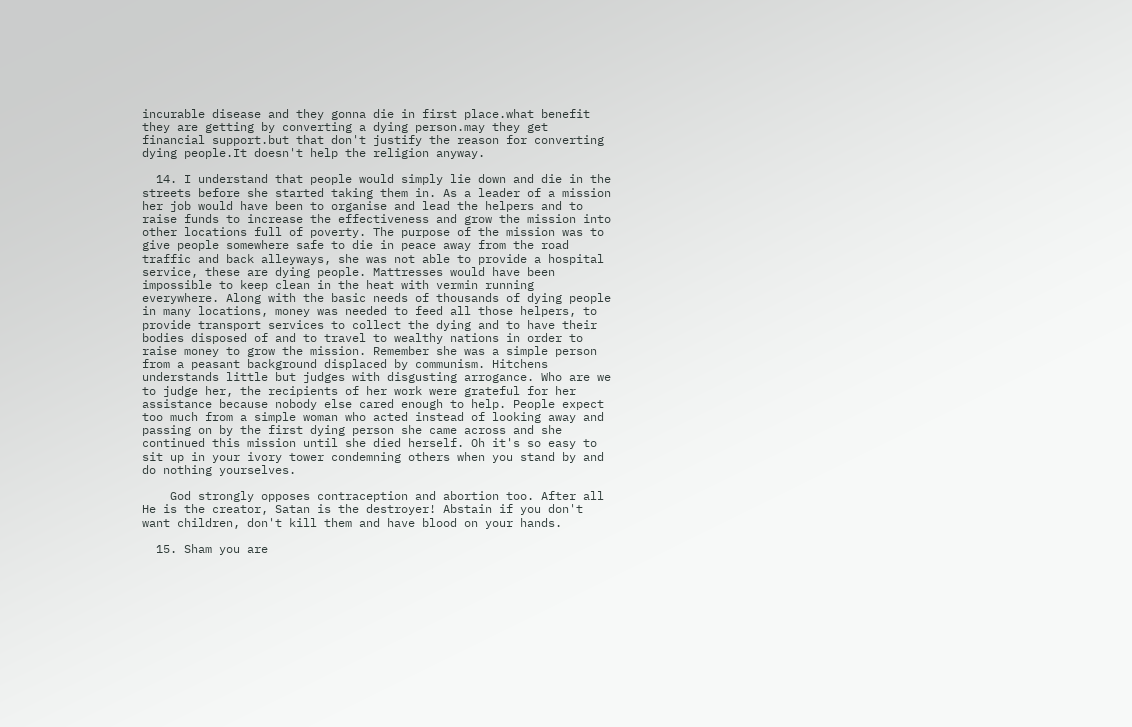incurable disease and they gonna die in first place.what benefit they are getting by converting a dying person.may they get financial support.but that don't justify the reason for converting dying people.It doesn't help the religion anyway.

  14. I understand that people would simply lie down and die in the streets before she started taking them in. As a leader of a mission her job would have been to organise and lead the helpers and to raise funds to increase the effectiveness and grow the mission into other locations full of poverty. The purpose of the mission was to give people somewhere safe to die in peace away from the road traffic and back alleyways, she was not able to provide a hospital service, these are dying people. Mattresses would have been impossible to keep clean in the heat with vermin running everywhere. Along with the basic needs of thousands of dying people in many locations, money was needed to feed all those helpers, to provide transport services to collect the dying and to have their bodies disposed of and to travel to wealthy nations in order to raise money to grow the mission. Remember she was a simple person from a peasant background displaced by communism. Hitchens understands little but judges with disgusting arrogance. Who are we to judge her, the recipients of her work were grateful for her assistance because nobody else cared enough to help. People expect too much from a simple woman who acted instead of looking away and passing on by the first dying person she came across and she continued this mission until she died herself. Oh it's so easy to sit up in your ivory tower condemning others when you stand by and do nothing yourselves.

    God strongly opposes contraception and abortion too. After all He is the creator, Satan is the destroyer! Abstain if you don't want children, don't kill them and have blood on your hands.

  15. Sham you are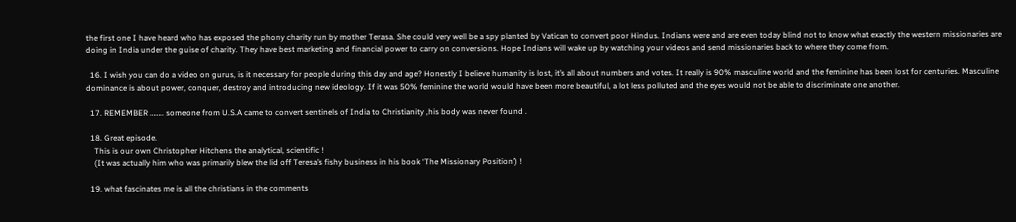the first one I have heard who has exposed the phony charity run by mother Terasa. She could very well be a spy planted by Vatican to convert poor Hindus. Indians were and are even today blind not to know what exactly the western missionaries are doing in India under the guise of charity. They have best marketing and financial power to carry on conversions. Hope Indians will wake up by watching your videos and send missionaries back to where they come from.

  16. I wish you can do a video on gurus, is it necessary for people during this day and age? Honestly I believe humanity is lost, it’s all about numbers and votes. It really is 90% masculine world and the feminine has been lost for centuries. Masculine dominance is about power, conquer, destroy and introducing new ideology. If it was 50% feminine the world would have been more beautiful, a lot less polluted and the eyes would not be able to discriminate one another.

  17. REMEMBER …….. someone from U.S.A came to convert sentinels of India to Christianity ,his body was never found .

  18. Great episode.
    This is our own Christopher Hitchens the analytical, scientific !
    (It was actually him who was primarily blew the lid off Teresa’s fishy business in his book ‘The Missionary Position’) !

  19. what fascinates me is all the christians in the comments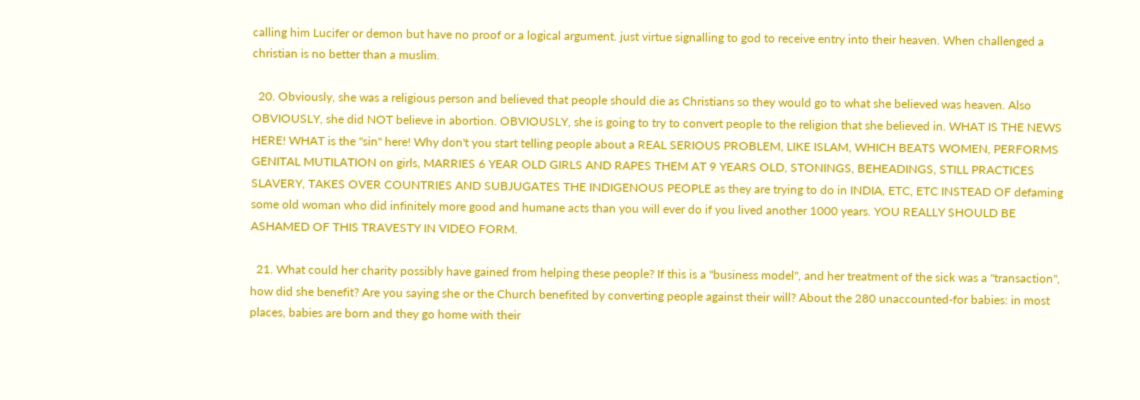calling him Lucifer or demon but have no proof or a logical argument. just virtue signalling to god to receive entry into their heaven. When challenged a christian is no better than a muslim.

  20. Obviously, she was a religious person and believed that people should die as Christians so they would go to what she believed was heaven. Also OBVIOUSLY, she did NOT believe in abortion. OBVIOUSLY, she is going to try to convert people to the religion that she believed in. WHAT IS THE NEWS HERE! WHAT is the "sin" here! Why don't you start telling people about a REAL SERIOUS PROBLEM, LIKE ISLAM, WHICH BEATS WOMEN, PERFORMS GENITAL MUTILATION on girls, MARRIES 6 YEAR OLD GIRLS AND RAPES THEM AT 9 YEARS OLD, STONINGS, BEHEADINGS, STILL PRACTICES SLAVERY, TAKES OVER COUNTRIES AND SUBJUGATES THE INDIGENOUS PEOPLE as they are trying to do in INDIA, ETC, ETC INSTEAD OF defaming some old woman who did infinitely more good and humane acts than you will ever do if you lived another 1000 years. YOU REALLY SHOULD BE ASHAMED OF THIS TRAVESTY IN VIDEO FORM.

  21. What could her charity possibly have gained from helping these people? If this is a "business model", and her treatment of the sick was a "transaction", how did she benefit? Are you saying she or the Church benefited by converting people against their will? About the 280 unaccounted-for babies: in most places, babies are born and they go home with their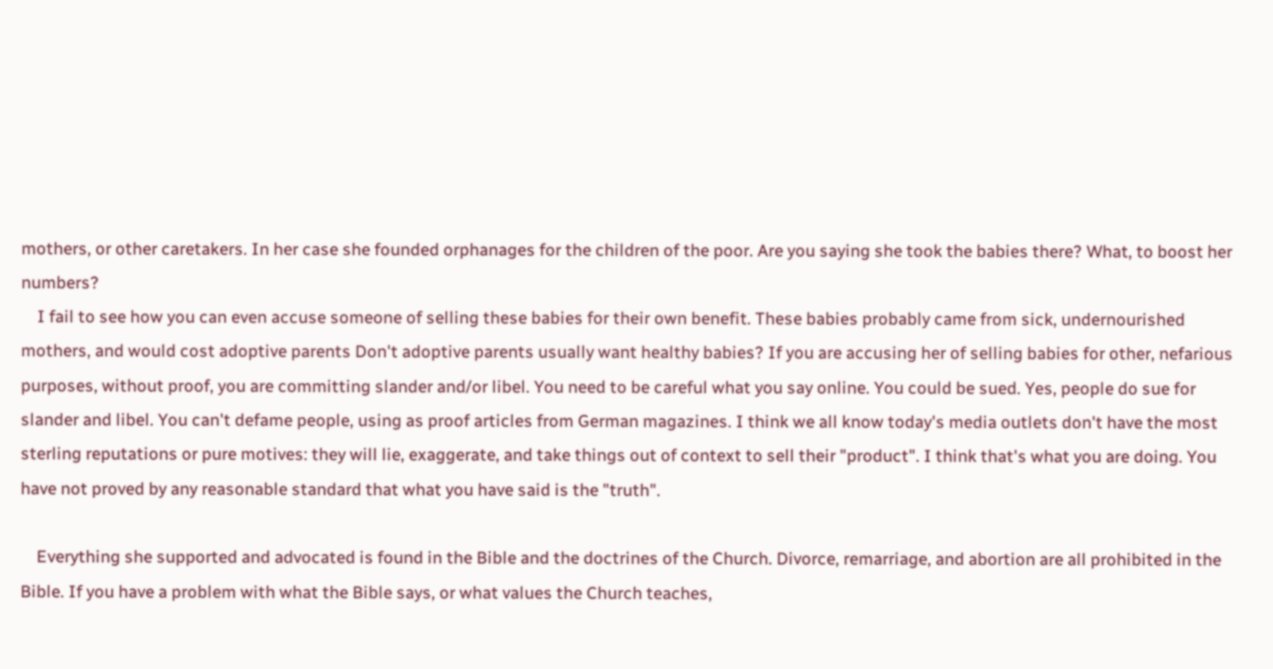mothers, or other caretakers. In her case she founded orphanages for the children of the poor. Are you saying she took the babies there? What, to boost her numbers?
    I fail to see how you can even accuse someone of selling these babies for their own benefit. These babies probably came from sick, undernourished mothers, and would cost adoptive parents Don't adoptive parents usually want healthy babies? If you are accusing her of selling babies for other, nefarious purposes, without proof, you are committing slander and/or libel. You need to be careful what you say online. You could be sued. Yes, people do sue for slander and libel. You can't defame people, using as proof articles from German magazines. I think we all know today's media outlets don't have the most sterling reputations or pure motives: they will lie, exaggerate, and take things out of context to sell their "product". I think that's what you are doing. You have not proved by any reasonable standard that what you have said is the "truth".

    Everything she supported and advocated is found in the Bible and the doctrines of the Church. Divorce, remarriage, and abortion are all prohibited in the Bible. If you have a problem with what the Bible says, or what values the Church teaches,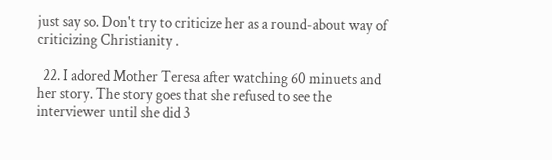just say so. Don't try to criticize her as a round-about way of criticizing Christianity .

  22. I adored Mother Teresa after watching 60 minuets and her story. The story goes that she refused to see the interviewer until she did 3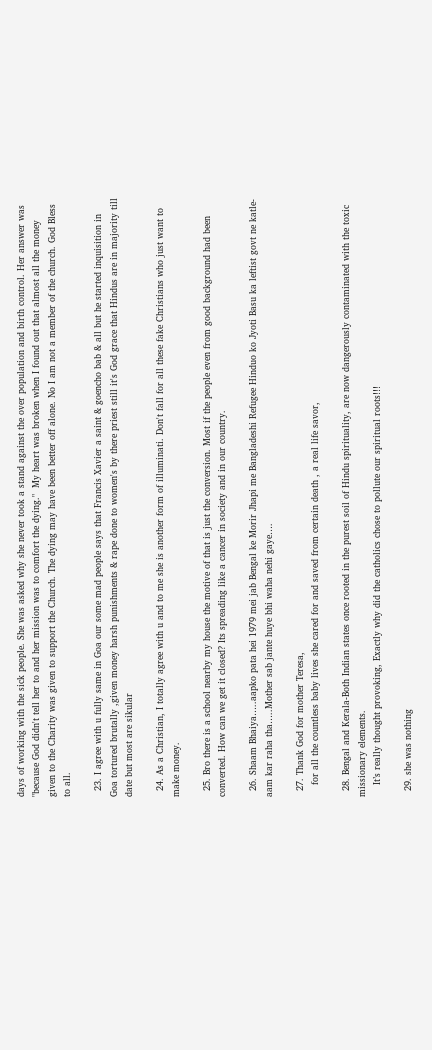days of working with the sick people. She was asked why she never took a stand against the over population and birth control. Her answer was "because God didn't tell her to and her mission was to comfort the dying."  My heart was broken when I found out that almost all the money given to the Charity was given to support the Church. The dying may have been better off alone. No I am not a member of the church. God Bless to all.

  23. I agree with u fully same in Goa our some mad people says that Francis Xavier a saint & goencho bab & all but he started inquisition in Goa tortured brutally ,given money harsh punishments & rape done to women's by there priest still it's God grace that Hindus are in majority till date but most are sikular

  24. As a Christian, I totally agree with u and to me she is another form of illuminati. Don't fall for all these fake Christians who just want to make money.

  25. Bro there is a school nearby my house the motive of that is just the conversion. Most if the people even from good background had been converted. How can we get it closed? Its spreading like a cancer in society and in our country.

  26. Shaam Bhaiya…..aapko pata hei 1979 mei jab Bengal ke Morir Jhapi me Bangladeshi Refugee Hinduo ko Jyoti Basu ka leftist govt ne katle-aam kar raha tha…..Mother sab jante huye bhi waha nehi gaye….

  27. Thank God for mother Teresa,
    for all the countless baby lives she cared for and saved from certain death , a real life savor,

  28. Bengal and Kerala-Both Indian states once rooted in the purest soil of Hindu spirituality, are now dangerously contaminated with the toxic missionary elements.
    It’s really thought provoking, Exactly why did the catholics chose to pollute our spiritual roots!!!

  29. she was nothing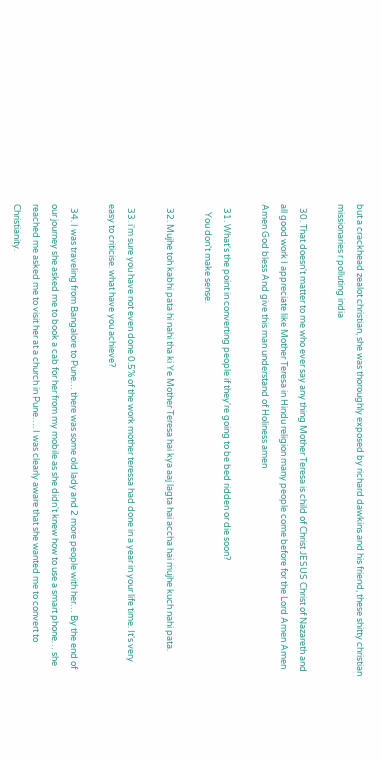but a crackhead zealot christian, she was thoroughly exposed by richard dawkins and his friend, these shitty christian missionaries r polluting india

  30. That doesn't matter to me who ever say any thing Mother Teresa is child of Christ JESUS Christ of Nazareth and all good work I appreciate like Mother Teresa in Hindu religion many people come before for the Lord Amen Amen Amen God bless And give this man understand of Holiness amen

  31. What's the point in converting people if they're going to be bed ridden or die soon?
    You don't make sense.

  32. Mujhe toh kabhi pata hi nahi tha ki Ye Mother Teresa hai kya aaj lagta hai accha hai mujhe kuch nahi pata.

  33. i'm sure you have not even done 0.5% of the work mother teressa had done in a year in your life time. It's very easy to criticise. what have you achieve?

  34. I was traveling from Bangalore to Pune… there was some old lady and 2 more people with her… By the end of our journey she asked me to book a cab for her from my mobile as she didn't knew how to use a smart phone… she reached me asked me to visit her at a church in Pune…. I was clearly aware that she wanted me to convert to Christianity.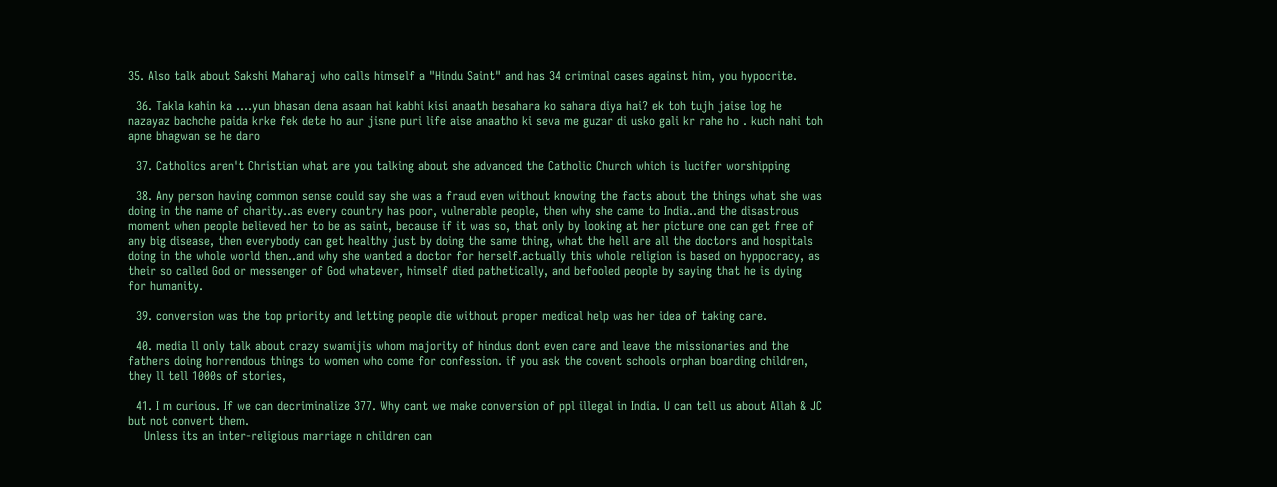35. Also talk about Sakshi Maharaj who calls himself a "Hindu Saint" and has 34 criminal cases against him, you hypocrite.

  36. Takla kahin ka ….yun bhasan dena asaan hai kabhi kisi anaath besahara ko sahara diya hai? ek toh tujh jaise log he nazayaz bachche paida krke fek dete ho aur jisne puri life aise anaatho ki seva me guzar di usko gali kr rahe ho . kuch nahi toh apne bhagwan se he daro

  37. Catholics aren't Christian what are you talking about she advanced the Catholic Church which is lucifer worshipping

  38. Any person having common sense could say she was a fraud even without knowing the facts about the things what she was doing in the name of charity..as every country has poor, vulnerable people, then why she came to India..and the disastrous moment when people believed her to be as saint, because if it was so, that only by looking at her picture one can get free of any big disease, then everybody can get healthy just by doing the same thing, what the hell are all the doctors and hospitals doing in the whole world then..and why she wanted a doctor for herself.actually this whole religion is based on hyppocracy, as their so called God or messenger of God whatever, himself died pathetically, and befooled people by saying that he is dying for humanity.

  39. conversion was the top priority and letting people die without proper medical help was her idea of taking care.

  40. media ll only talk about crazy swamijis whom majority of hindus dont even care and leave the missionaries and the fathers doing horrendous things to women who come for confession. if you ask the covent schools orphan boarding children, they ll tell 1000s of stories,

  41. I m curious. If we can decriminalize 377. Why cant we make conversion of ppl illegal in India. U can tell us about Allah & JC but not convert them.
    Unless its an inter-religious marriage n children can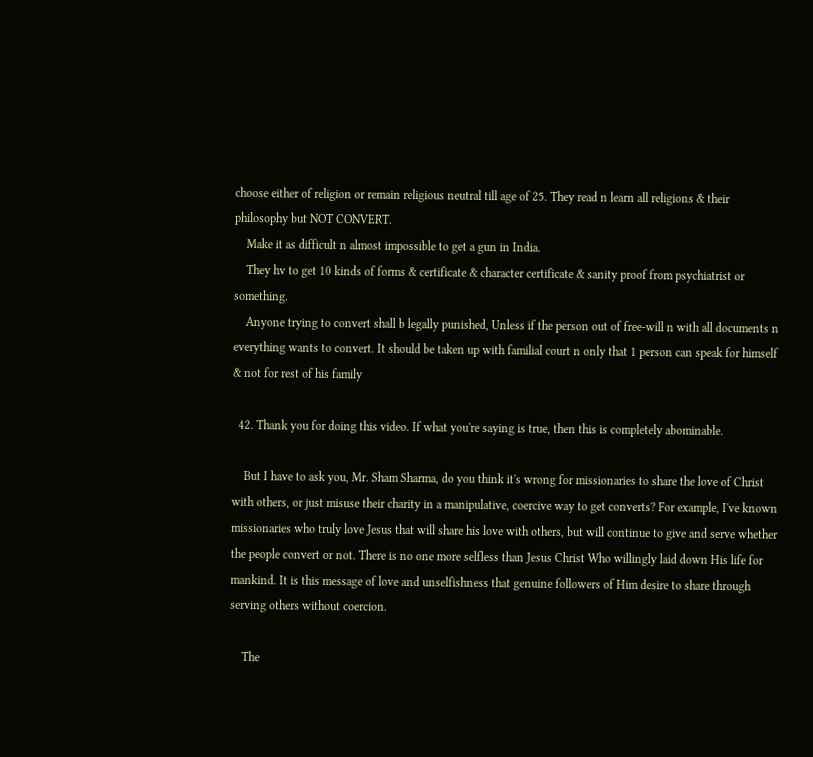choose either of religion or remain religious neutral till age of 25. They read n learn all religions & their philosophy but NOT CONVERT.
    Make it as difficult n almost impossible to get a gun in India.
    They hv to get 10 kinds of forms & certificate & character certificate & sanity proof from psychiatrist or something.
    Anyone trying to convert shall b legally punished, Unless if the person out of free-will n with all documents n everything wants to convert. It should be taken up with familial court n only that 1 person can speak for himself & not for rest of his family

  42. Thank you for doing this video. If what you're saying is true, then this is completely abominable.

    But I have to ask you, Mr. Sham Sharma, do you think it's wrong for missionaries to share the love of Christ with others, or just misuse their charity in a manipulative, coercive way to get converts? For example, I've known missionaries who truly love Jesus that will share his love with others, but will continue to give and serve whether the people convert or not. There is no one more selfless than Jesus Christ Who willingly laid down His life for mankind. It is this message of love and unselfishness that genuine followers of Him desire to share through serving others without coercion.

    The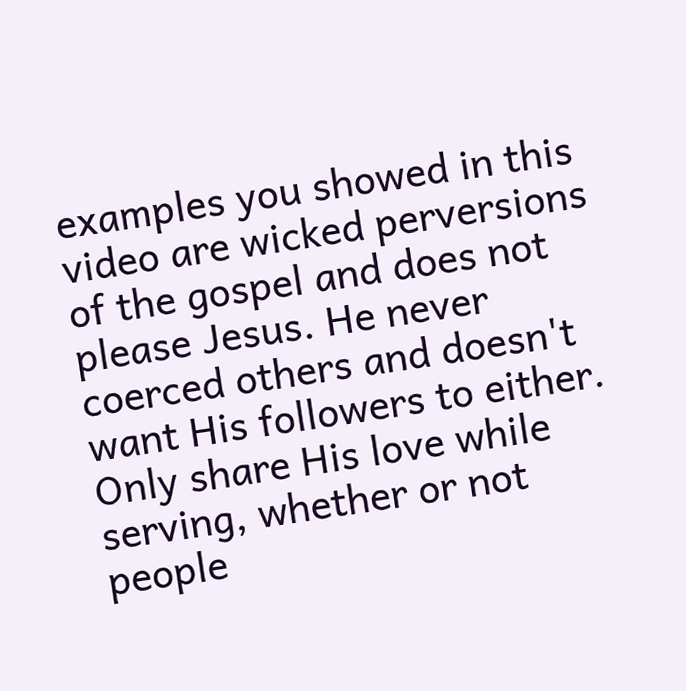examples you showed in this video are wicked perversions of the gospel and does not please Jesus. He never coerced others and doesn't want His followers to either. Only share His love while serving, whether or not people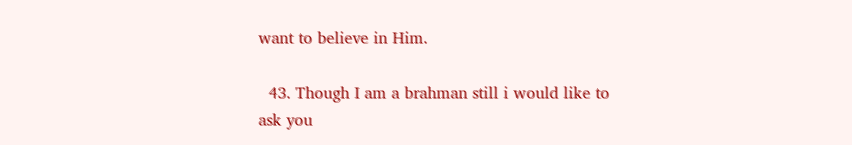want to believe in Him.

  43. Though I am a brahman still i would like to ask you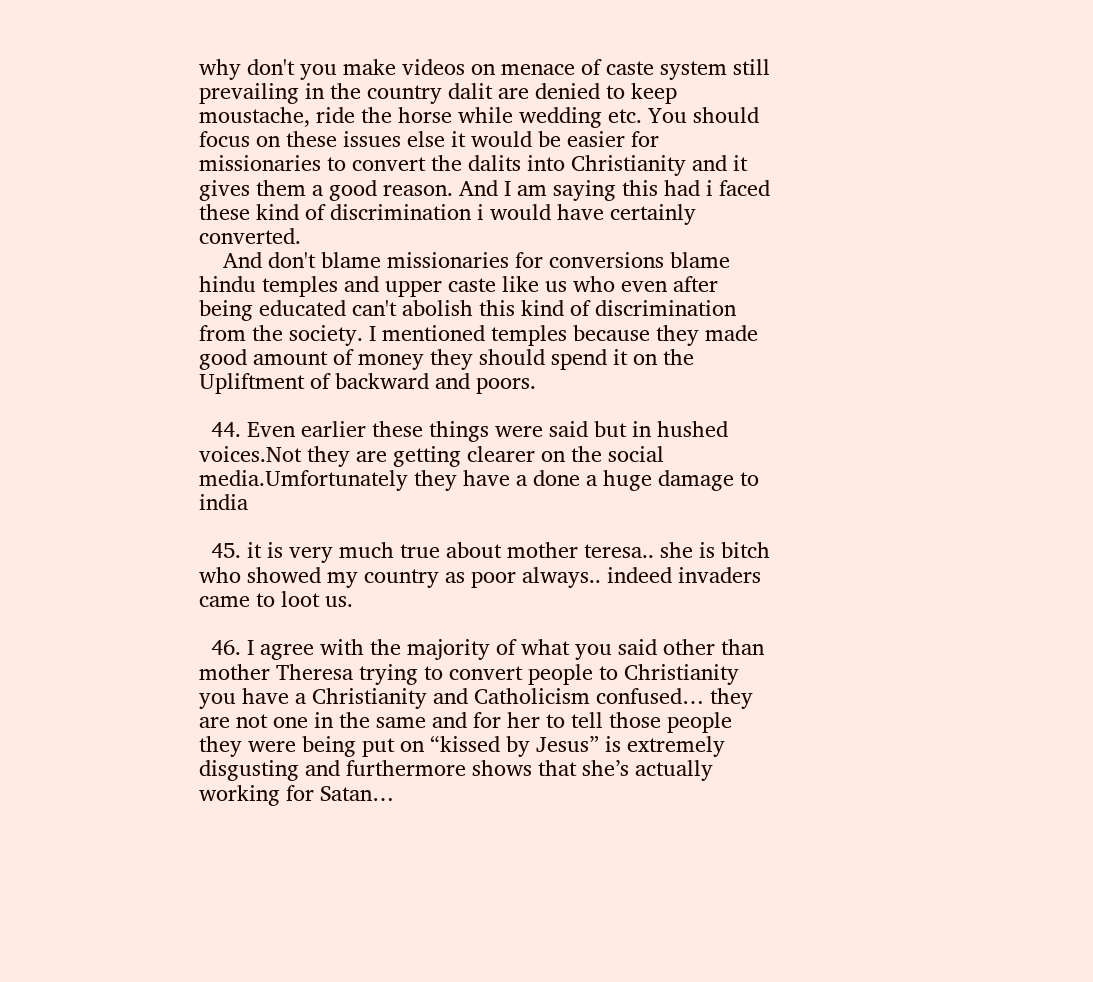why don't you make videos on menace of caste system still prevailing in the country dalit are denied to keep moustache, ride the horse while wedding etc. You should focus on these issues else it would be easier for missionaries to convert the dalits into Christianity and it gives them a good reason. And I am saying this had i faced these kind of discrimination i would have certainly converted.
    And don't blame missionaries for conversions blame hindu temples and upper caste like us who even after being educated can't abolish this kind of discrimination from the society. I mentioned temples because they made good amount of money they should spend it on the Upliftment of backward and poors.

  44. Even earlier these things were said but in hushed voices.Not they are getting clearer on the social media.Umfortunately they have a done a huge damage to india

  45. it is very much true about mother teresa.. she is bitch who showed my country as poor always.. indeed invaders came to loot us.

  46. I agree with the majority of what you said other than mother Theresa trying to convert people to Christianity you have a Christianity and Catholicism confused… they are not one in the same and for her to tell those people they were being put on “kissed by Jesus” is extremely disgusting and furthermore shows that she’s actually working for Satan…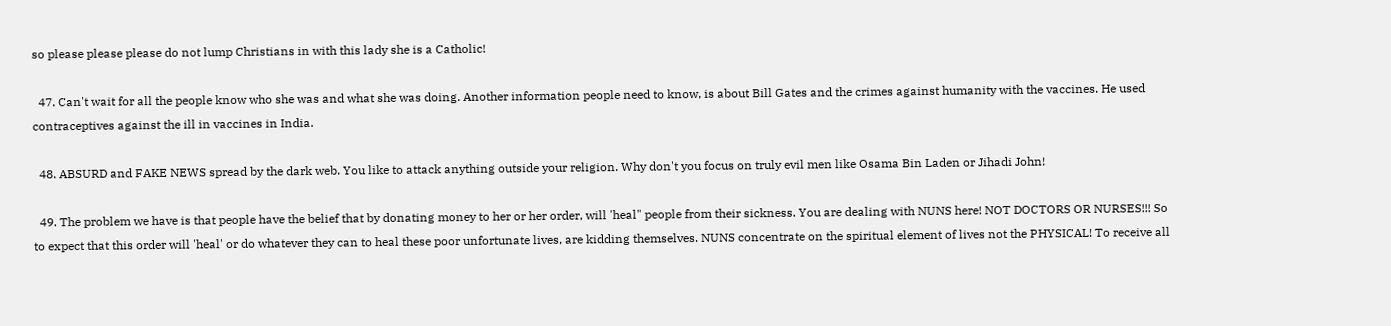so please please please do not lump Christians in with this lady she is a Catholic!

  47. Can't wait for all the people know who she was and what she was doing. Another information people need to know, is about Bill Gates and the crimes against humanity with the vaccines. He used contraceptives against the ill in vaccines in India.

  48. ABSURD and FAKE NEWS spread by the dark web. You like to attack anything outside your religion. Why don't you focus on truly evil men like Osama Bin Laden or Jihadi John!

  49. The problem we have is that people have the belief that by donating money to her or her order, will 'heal" people from their sickness. You are dealing with NUNS here! NOT DOCTORS OR NURSES!!! So to expect that this order will 'heal' or do whatever they can to heal these poor unfortunate lives, are kidding themselves. NUNS concentrate on the spiritual element of lives not the PHYSICAL! To receive all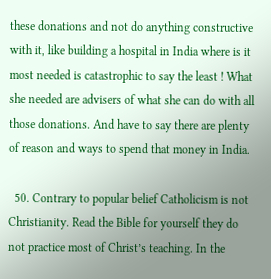these donations and not do anything constructive with it, like building a hospital in India where is it most needed is catastrophic to say the least ! What she needed are advisers of what she can do with all those donations. And have to say there are plenty of reason and ways to spend that money in India.

  50. Contrary to popular belief Catholicism is not Christianity. Read the Bible for yourself they do not practice most of Christ’s teaching. In the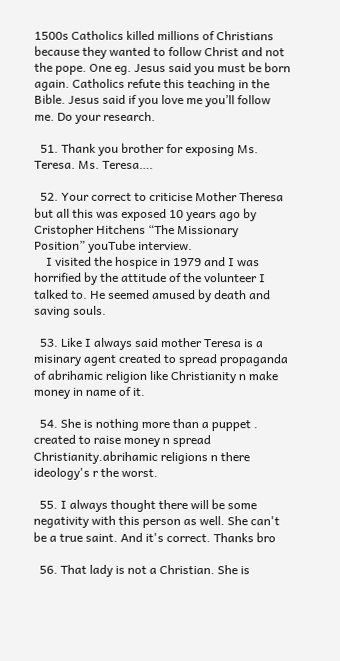1500s Catholics killed millions of Christians because they wanted to follow Christ and not the pope. One eg. Jesus said you must be born again. Catholics refute this teaching in the Bible. Jesus said if you love me you’ll follow me. Do your research.

  51. Thank you brother for exposing Ms. Teresa. Ms. Teresa….

  52. Your correct to criticise Mother Theresa but all this was exposed 10 years ago by Cristopher Hitchens “The Missionary Position” youTube interview.
    I visited the hospice in 1979 and I was horrified by the attitude of the volunteer I talked to. He seemed amused by death and saving souls.

  53. Like I always said mother Teresa is a misinary agent created to spread propaganda of abrihamic religion like Christianity n make money in name of it.

  54. She is nothing more than a puppet . created to raise money n spread Christianity.abrihamic religions n there ideology's r the worst.

  55. I always thought there will be some negativity with this person as well. She can't be a true saint. And it's correct. Thanks bro

  56. That lady is not a Christian. She is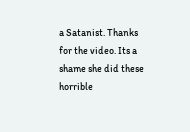a Satanist. Thanks for the video. Its a shame she did these horrible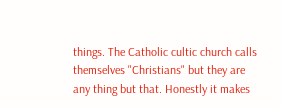things. The Catholic cultic church calls themselves "Christians" but they are any thing but that. Honestly it makes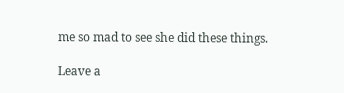me so mad to see she did these things.

Leave a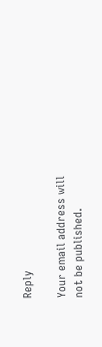Reply

Your email address will not be published.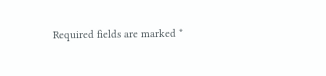Required fields are marked *